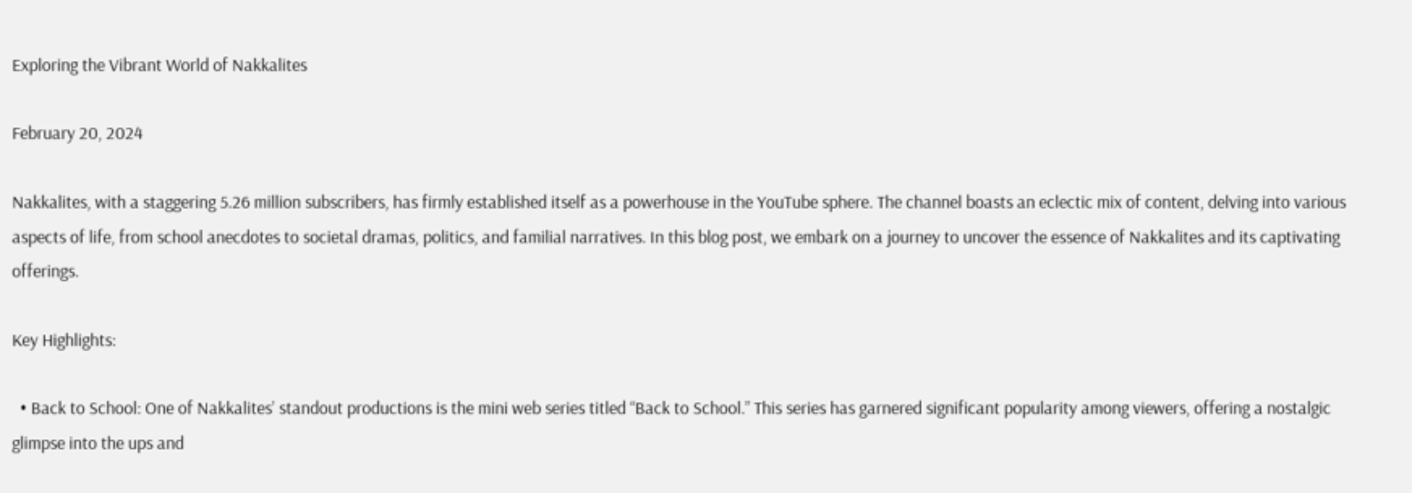Exploring the Vibrant World of Nakkalites

February 20, 2024

Nakkalites, with a staggering 5.26 million subscribers, has firmly established itself as a powerhouse in the YouTube sphere. The channel boasts an eclectic mix of content, delving into various aspects of life, from school anecdotes to societal dramas, politics, and familial narratives. In this blog post, we embark on a journey to uncover the essence of Nakkalites and its captivating offerings.

Key Highlights:

  • Back to School: One of Nakkalites’ standout productions is the mini web series titled “Back to School.” This series has garnered significant popularity among viewers, offering a nostalgic glimpse into the ups and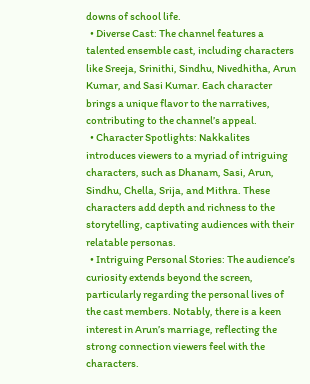downs of school life.
  • Diverse Cast: The channel features a talented ensemble cast, including characters like Sreeja, Srinithi, Sindhu, Nivedhitha, Arun Kumar, and Sasi Kumar. Each character brings a unique flavor to the narratives, contributing to the channel’s appeal.
  • Character Spotlights: Nakkalites introduces viewers to a myriad of intriguing characters, such as Dhanam, Sasi, Arun, Sindhu, Chella, Srija, and Mithra. These characters add depth and richness to the storytelling, captivating audiences with their relatable personas.
  • Intriguing Personal Stories: The audience’s curiosity extends beyond the screen, particularly regarding the personal lives of the cast members. Notably, there is a keen interest in Arun’s marriage, reflecting the strong connection viewers feel with the characters.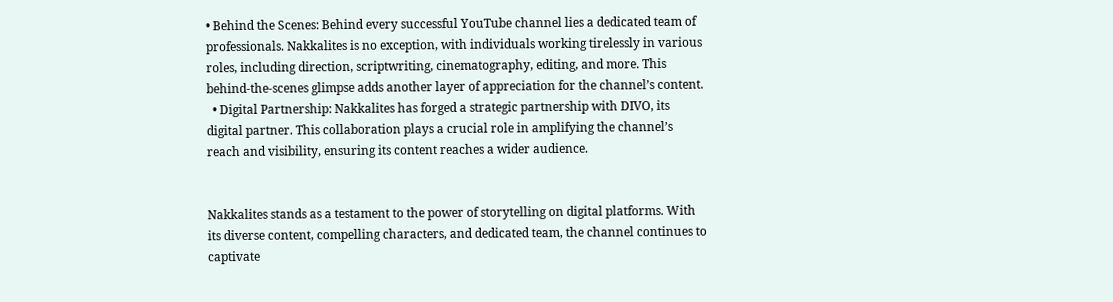• Behind the Scenes: Behind every successful YouTube channel lies a dedicated team of professionals. Nakkalites is no exception, with individuals working tirelessly in various roles, including direction, scriptwriting, cinematography, editing, and more. This behind-the-scenes glimpse adds another layer of appreciation for the channel’s content.
  • Digital Partnership: Nakkalites has forged a strategic partnership with DIVO, its digital partner. This collaboration plays a crucial role in amplifying the channel’s reach and visibility, ensuring its content reaches a wider audience.


Nakkalites stands as a testament to the power of storytelling on digital platforms. With its diverse content, compelling characters, and dedicated team, the channel continues to captivate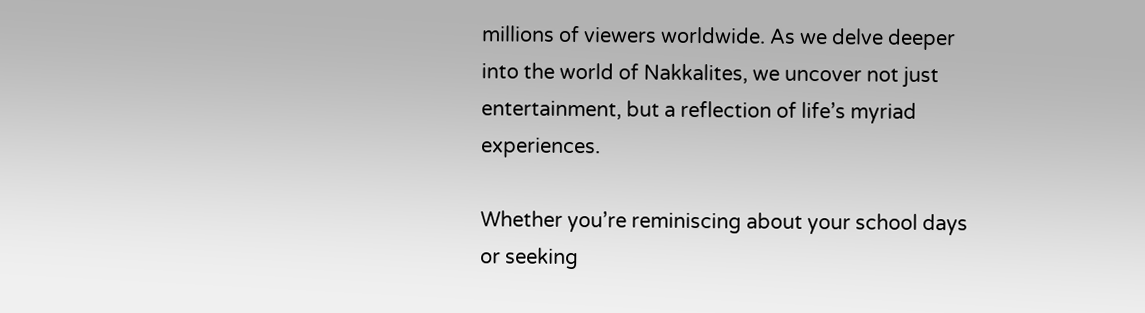millions of viewers worldwide. As we delve deeper into the world of Nakkalites, we uncover not just entertainment, but a reflection of life’s myriad experiences.

Whether you’re reminiscing about your school days or seeking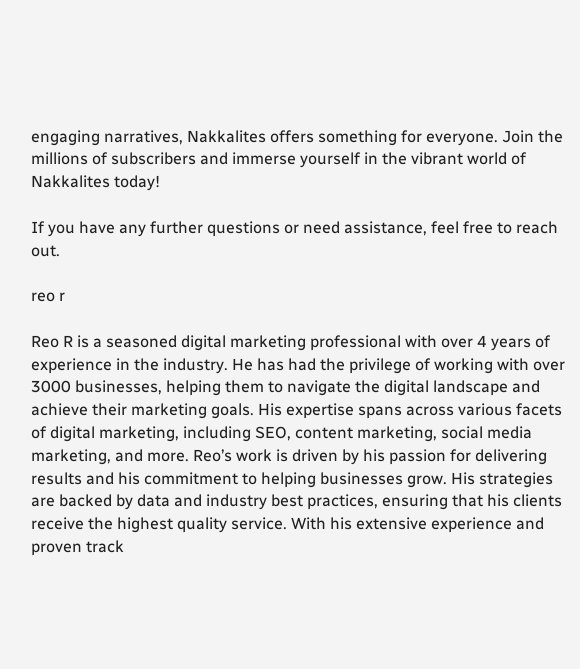engaging narratives, Nakkalites offers something for everyone. Join the millions of subscribers and immerse yourself in the vibrant world of Nakkalites today!

If you have any further questions or need assistance, feel free to reach out.

reo r

Reo R is a seasoned digital marketing professional with over 4 years of experience in the industry. He has had the privilege of working with over 3000 businesses, helping them to navigate the digital landscape and achieve their marketing goals. His expertise spans across various facets of digital marketing, including SEO, content marketing, social media marketing, and more. Reo’s work is driven by his passion for delivering results and his commitment to helping businesses grow. His strategies are backed by data and industry best practices, ensuring that his clients receive the highest quality service. With his extensive experience and proven track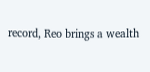record, Reo brings a wealth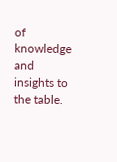of knowledge and insights to the table.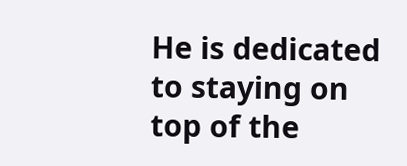He is dedicated to staying on top of the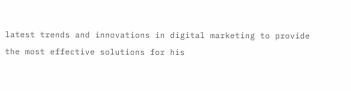latest trends and innovations in digital marketing to provide the most effective solutions for his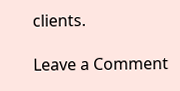clients.

Leave a Comment